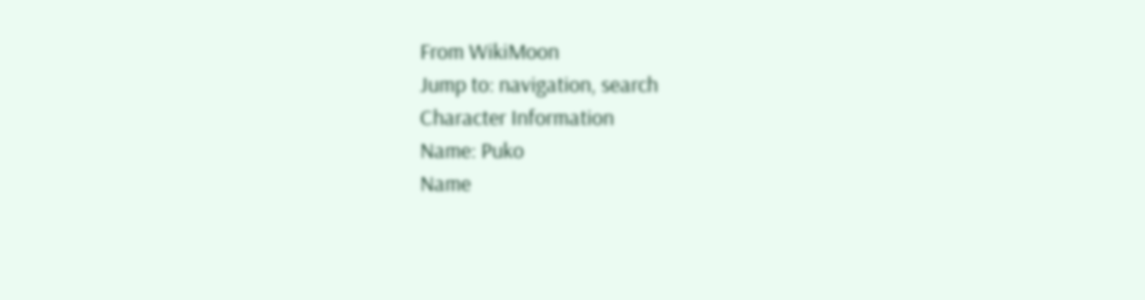From WikiMoon
Jump to: navigation, search
Character Information
Name: Puko
Name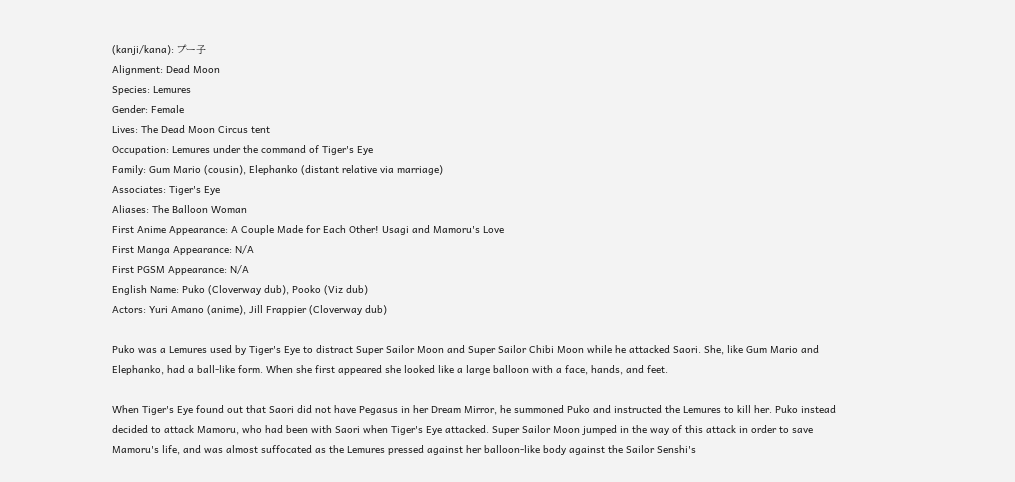(kanji/kana): プー子
Alignment: Dead Moon
Species: Lemures
Gender: Female
Lives: The Dead Moon Circus tent
Occupation: Lemures under the command of Tiger's Eye
Family: Gum Mario (cousin), Elephanko (distant relative via marriage)
Associates: Tiger's Eye
Aliases: The Balloon Woman
First Anime Appearance: A Couple Made for Each Other! Usagi and Mamoru's Love
First Manga Appearance: N/A
First PGSM Appearance: N/A
English Name: Puko (Cloverway dub), Pooko (Viz dub)
Actors: Yuri Amano (anime), Jill Frappier (Cloverway dub)

Puko was a Lemures used by Tiger's Eye to distract Super Sailor Moon and Super Sailor Chibi Moon while he attacked Saori. She, like Gum Mario and Elephanko, had a ball-like form. When she first appeared she looked like a large balloon with a face, hands, and feet.

When Tiger's Eye found out that Saori did not have Pegasus in her Dream Mirror, he summoned Puko and instructed the Lemures to kill her. Puko instead decided to attack Mamoru, who had been with Saori when Tiger's Eye attacked. Super Sailor Moon jumped in the way of this attack in order to save Mamoru's life, and was almost suffocated as the Lemures pressed against her balloon-like body against the Sailor Senshi's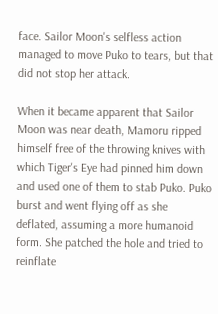face. Sailor Moon's selfless action managed to move Puko to tears, but that did not stop her attack.

When it became apparent that Sailor Moon was near death, Mamoru ripped himself free of the throwing knives with which Tiger's Eye had pinned him down and used one of them to stab Puko. Puko burst and went flying off as she deflated, assuming a more humanoid form. She patched the hole and tried to reinflate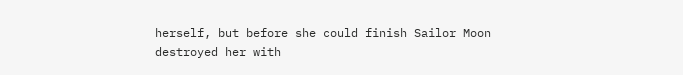herself, but before she could finish Sailor Moon destroyed her with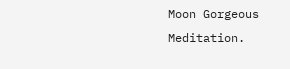Moon Gorgeous Meditation.